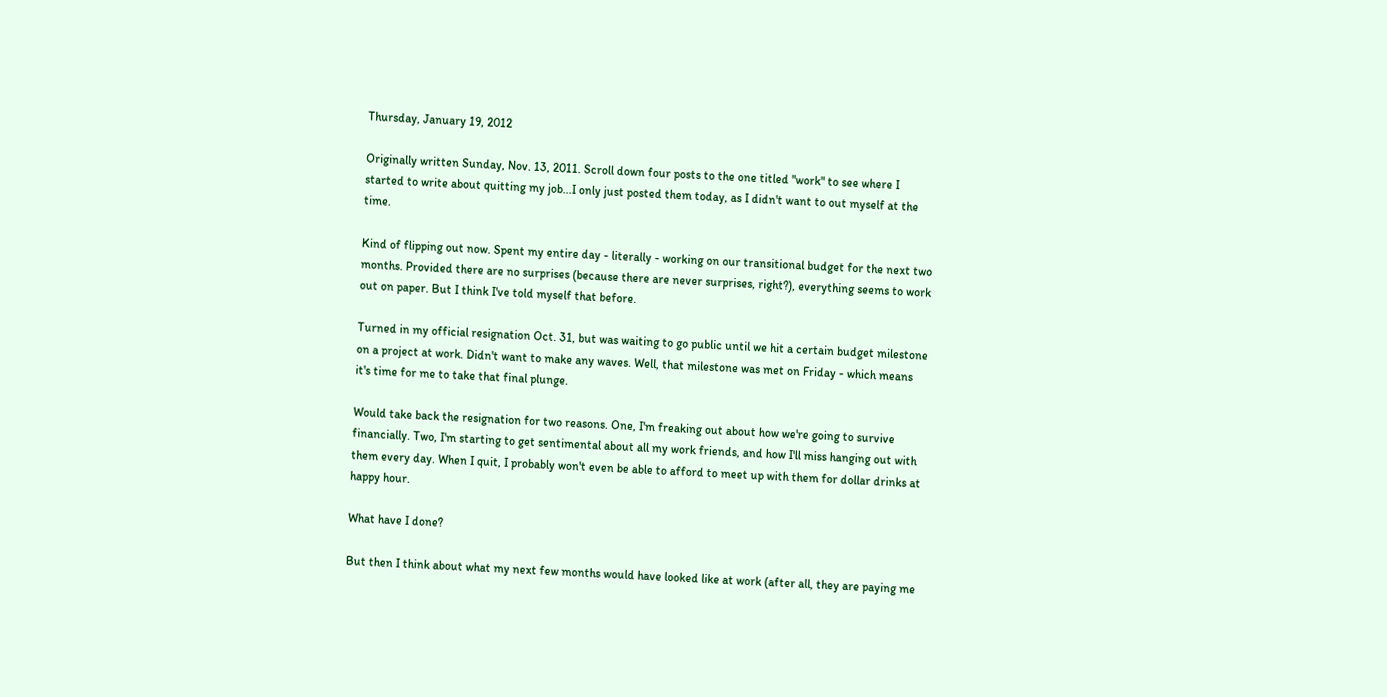Thursday, January 19, 2012

Originally written Sunday, Nov. 13, 2011. Scroll down four posts to the one titled "work" to see where I started to write about quitting my job...I only just posted them today, as I didn't want to out myself at the time.

Kind of flipping out now. Spent my entire day - literally - working on our transitional budget for the next two months. Provided there are no surprises (because there are never surprises, right?), everything seems to work out on paper. But I think I've told myself that before.

Turned in my official resignation Oct. 31, but was waiting to go public until we hit a certain budget milestone on a project at work. Didn't want to make any waves. Well, that milestone was met on Friday - which means it's time for me to take that final plunge.

Would take back the resignation for two reasons. One, I'm freaking out about how we're going to survive financially. Two, I'm starting to get sentimental about all my work friends, and how I'll miss hanging out with them every day. When I quit, I probably won't even be able to afford to meet up with them for dollar drinks at happy hour.

What have I done?

But then I think about what my next few months would have looked like at work (after all, they are paying me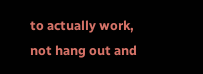to actually work, not hang out and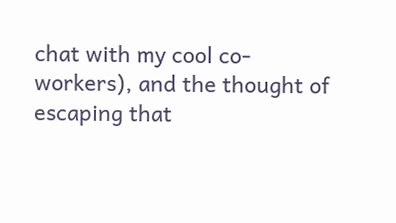chat with my cool co-workers), and the thought of escaping that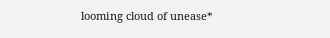looming cloud of unease*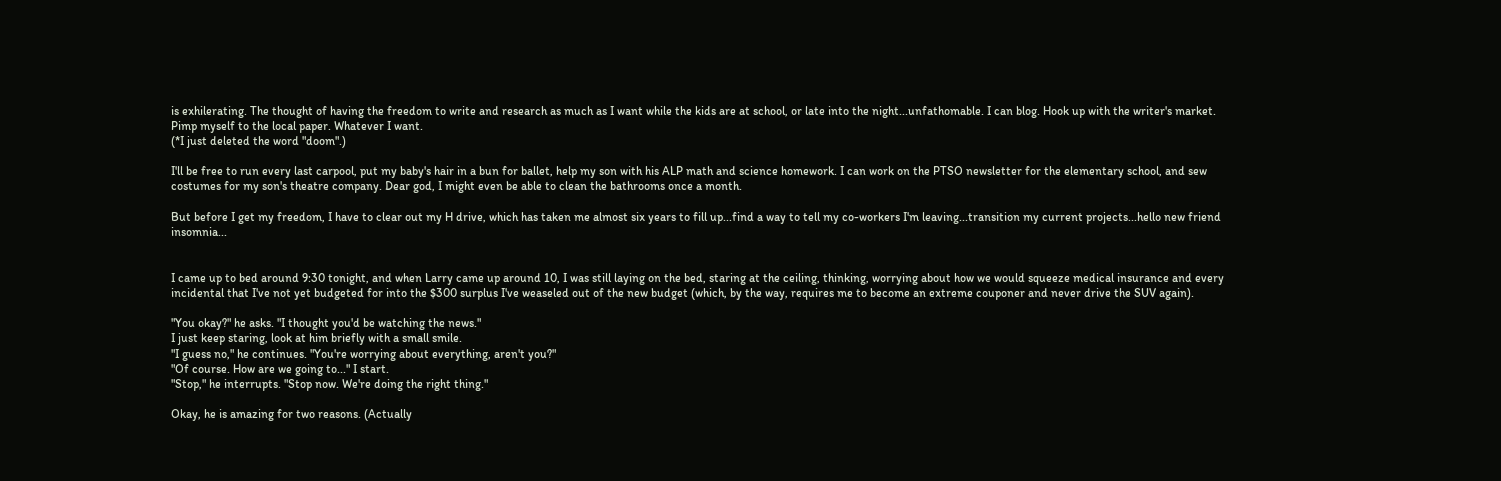is exhilerating. The thought of having the freedom to write and research as much as I want while the kids are at school, or late into the night...unfathomable. I can blog. Hook up with the writer's market. Pimp myself to the local paper. Whatever I want.
(*I just deleted the word "doom".)

I'll be free to run every last carpool, put my baby's hair in a bun for ballet, help my son with his ALP math and science homework. I can work on the PTSO newsletter for the elementary school, and sew costumes for my son's theatre company. Dear god, I might even be able to clean the bathrooms once a month.

But before I get my freedom, I have to clear out my H drive, which has taken me almost six years to fill up...find a way to tell my co-workers I'm leaving...transition my current projects...hello new friend insomnia...


I came up to bed around 9:30 tonight, and when Larry came up around 10, I was still laying on the bed, staring at the ceiling, thinking, worrying about how we would squeeze medical insurance and every incidental that I've not yet budgeted for into the $300 surplus I've weaseled out of the new budget (which, by the way, requires me to become an extreme couponer and never drive the SUV again).

"You okay?" he asks. "I thought you'd be watching the news."
I just keep staring, look at him briefly with a small smile.
"I guess no," he continues. "You're worrying about everything, aren't you?"
"Of course. How are we going to..." I start.
"Stop," he interrupts. "Stop now. We're doing the right thing."

Okay, he is amazing for two reasons. (Actually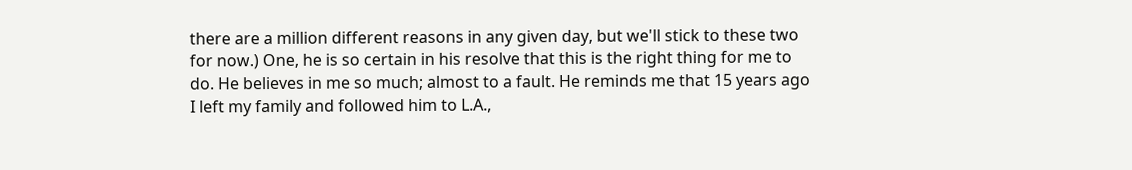there are a million different reasons in any given day, but we'll stick to these two for now.) One, he is so certain in his resolve that this is the right thing for me to do. He believes in me so much; almost to a fault. He reminds me that 15 years ago I left my family and followed him to L.A.,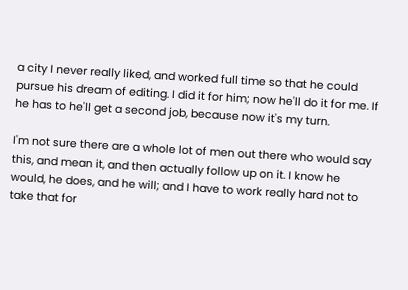a city I never really liked, and worked full time so that he could pursue his dream of editing. I did it for him; now he'll do it for me. If he has to he'll get a second job, because now it's my turn.

I'm not sure there are a whole lot of men out there who would say this, and mean it, and then actually follow up on it. I know he would, he does, and he will; and I have to work really hard not to take that for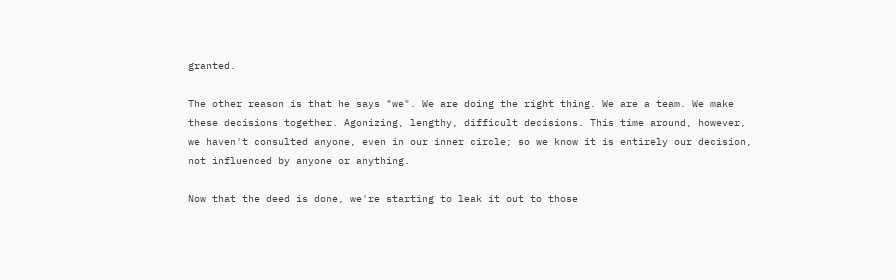granted.

The other reason is that he says "we". We are doing the right thing. We are a team. We make these decisions together. Agonizing, lengthy, difficult decisions. This time around, however, we haven't consulted anyone, even in our inner circle; so we know it is entirely our decision, not influenced by anyone or anything.

Now that the deed is done, we're starting to leak it out to those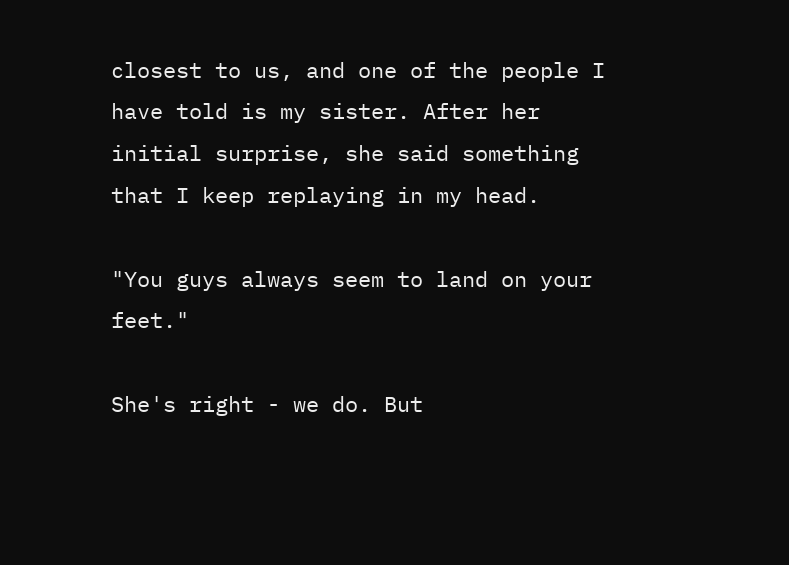closest to us, and one of the people I have told is my sister. After her initial surprise, she said something that I keep replaying in my head.

"You guys always seem to land on your feet."

She's right - we do. But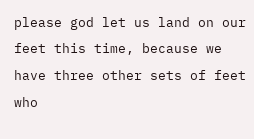please god let us land on our feet this time, because we have three other sets of feet who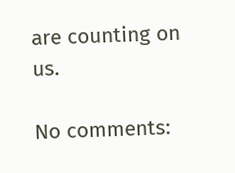are counting on us.

No comments: